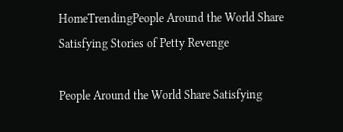HomeTrendingPeople Around the World Share Satisfying Stories of Petty Revenge

People Around the World Share Satisfying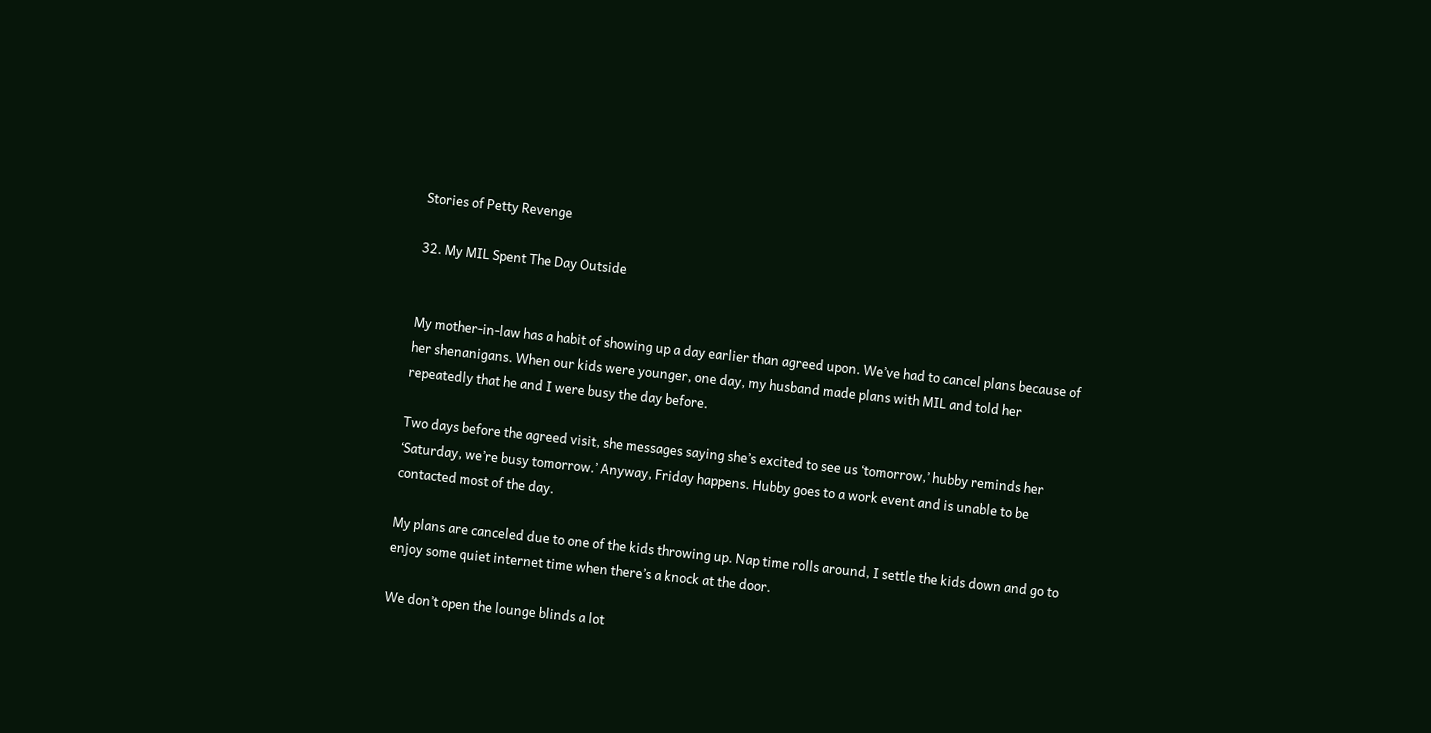Stories of Petty Revenge

32. My MIL Spent The Day Outside


My mother-in-law has a habit of showing up a day earlier than agreed upon. We’ve had to cancel plans because of her shenanigans. When our kids were younger, one day, my husband made plans with MIL and told her repeatedly that he and I were busy the day before.

Two days before the agreed visit, she messages saying she’s excited to see us ‘tomorrow,’ hubby reminds her ‘Saturday, we’re busy tomorrow.’ Anyway, Friday happens. Hubby goes to a work event and is unable to be contacted most of the day.

My plans are canceled due to one of the kids throwing up. Nap time rolls around, I settle the kids down and go to enjoy some quiet internet time when there’s a knock at the door.

We don’t open the lounge blinds a lot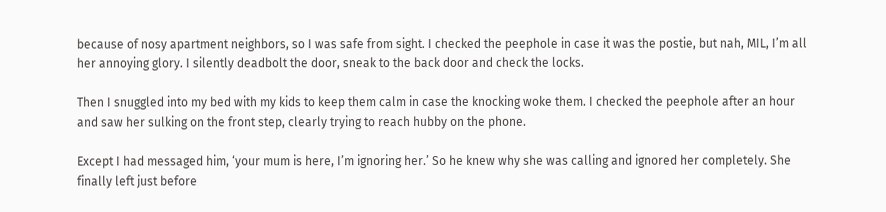because of nosy apartment neighbors, so I was safe from sight. I checked the peephole in case it was the postie, but nah, MIL, I’m all her annoying glory. I silently deadbolt the door, sneak to the back door and check the locks.

Then I snuggled into my bed with my kids to keep them calm in case the knocking woke them. I checked the peephole after an hour and saw her sulking on the front step, clearly trying to reach hubby on the phone.

Except I had messaged him, ‘your mum is here, I’m ignoring her.’ So he knew why she was calling and ignored her completely. She finally left just before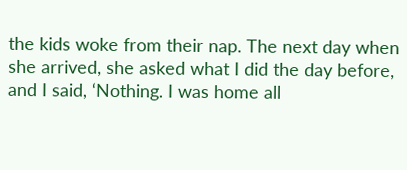the kids woke from their nap. The next day when she arrived, she asked what I did the day before, and I said, ‘Nothing. I was home all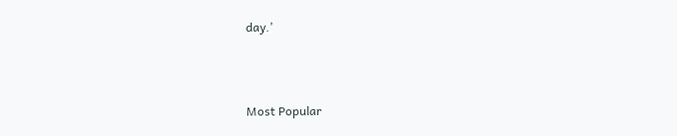day.’



Most Popular